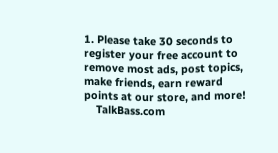1. Please take 30 seconds to register your free account to remove most ads, post topics, make friends, earn reward points at our store, and more!
    TalkBass.com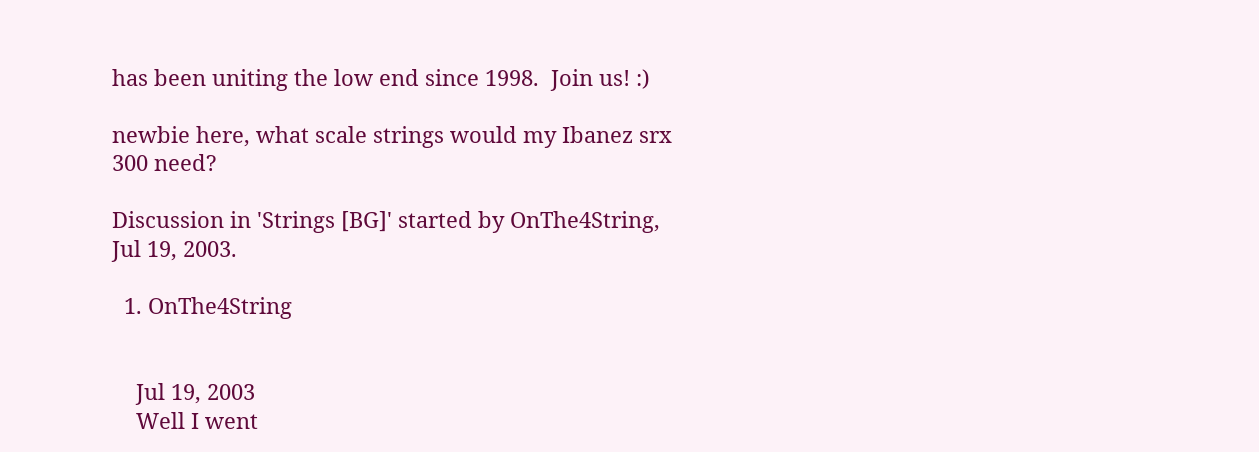has been uniting the low end since 1998.  Join us! :)

newbie here, what scale strings would my Ibanez srx 300 need?

Discussion in 'Strings [BG]' started by OnThe4String, Jul 19, 2003.

  1. OnThe4String


    Jul 19, 2003
    Well I went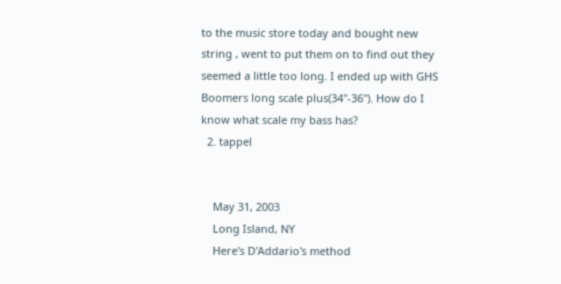to the music store today and bought new string , went to put them on to find out they seemed a little too long. I ended up with GHS Boomers long scale plus(34"-36"). How do I know what scale my bass has?
  2. tappel


    May 31, 2003
    Long Island, NY
    Here's D'Addario's method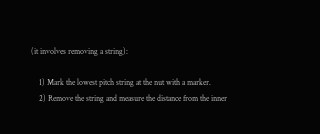(it involves removing a string):

    1) Mark the lowest pitch string at the nut with a marker.
    2) Remove the string and measure the distance from the inner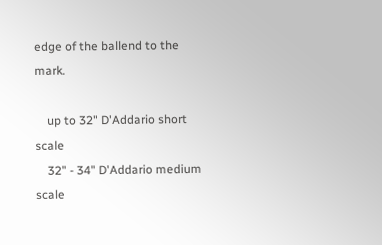edge of the ballend to the mark.

    up to 32" D'Addario short scale
    32" - 34" D'Addario medium scale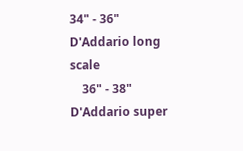34" - 36" D'Addario long scale
    36" - 38" D'Addario super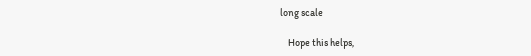long scale

    Hope this helps,